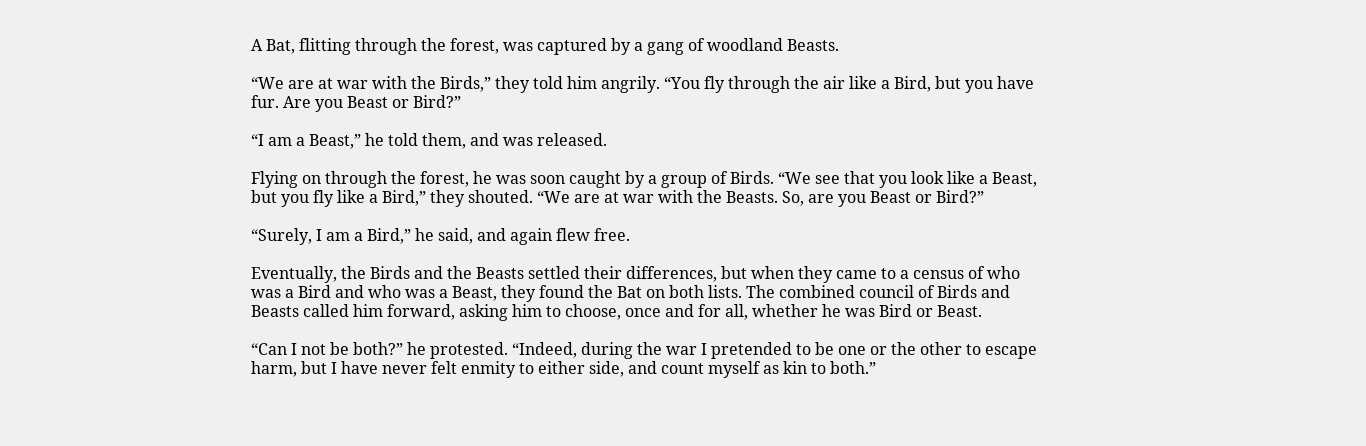A Bat, flitting through the forest, was captured by a gang of woodland Beasts.

“We are at war with the Birds,” they told him angrily. “You fly through the air like a Bird, but you have fur. Are you Beast or Bird?”

“I am a Beast,” he told them, and was released.

Flying on through the forest, he was soon caught by a group of Birds. “We see that you look like a Beast, but you fly like a Bird,” they shouted. “We are at war with the Beasts. So, are you Beast or Bird?”

“Surely, I am a Bird,” he said, and again flew free.

Eventually, the Birds and the Beasts settled their differences, but when they came to a census of who was a Bird and who was a Beast, they found the Bat on both lists. The combined council of Birds and Beasts called him forward, asking him to choose, once and for all, whether he was Bird or Beast.

“Can I not be both?” he protested. “Indeed, during the war I pretended to be one or the other to escape harm, but I have never felt enmity to either side, and count myself as kin to both.”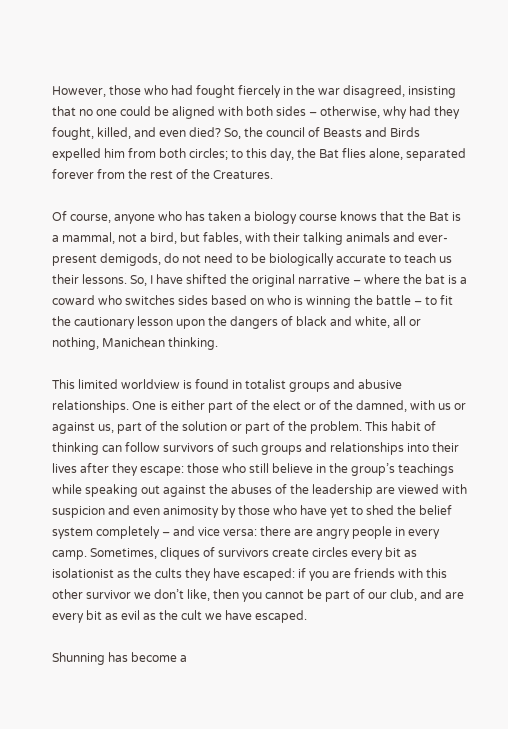However, those who had fought fiercely in the war disagreed, insisting that no one could be aligned with both sides – otherwise, why had they fought, killed, and even died? So, the council of Beasts and Birds expelled him from both circles; to this day, the Bat flies alone, separated forever from the rest of the Creatures.

Of course, anyone who has taken a biology course knows that the Bat is a mammal, not a bird, but fables, with their talking animals and ever-present demigods, do not need to be biologically accurate to teach us their lessons. So, I have shifted the original narrative – where the bat is a coward who switches sides based on who is winning the battle – to fit the cautionary lesson upon the dangers of black and white, all or nothing, Manichean thinking.

This limited worldview is found in totalist groups and abusive relationships. One is either part of the elect or of the damned, with us or against us, part of the solution or part of the problem. This habit of thinking can follow survivors of such groups and relationships into their lives after they escape: those who still believe in the group’s teachings while speaking out against the abuses of the leadership are viewed with suspicion and even animosity by those who have yet to shed the belief system completely – and vice versa: there are angry people in every camp. Sometimes, cliques of survivors create circles every bit as isolationist as the cults they have escaped: if you are friends with this other survivor we don’t like, then you cannot be part of our club, and are every bit as evil as the cult we have escaped.

Shunning has become a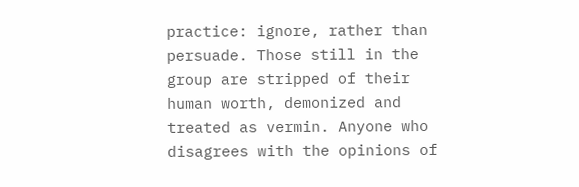practice: ignore, rather than persuade. Those still in the group are stripped of their human worth, demonized and treated as vermin. Anyone who disagrees with the opinions of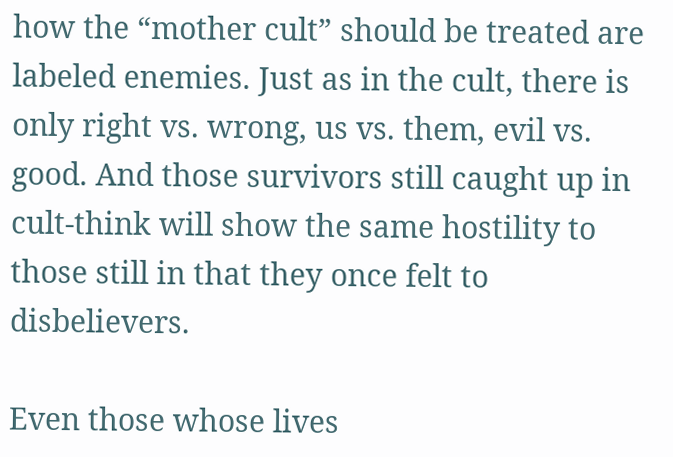how the “mother cult” should be treated are labeled enemies. Just as in the cult, there is only right vs. wrong, us vs. them, evil vs. good. And those survivors still caught up in cult-think will show the same hostility to those still in that they once felt to disbelievers.

Even those whose lives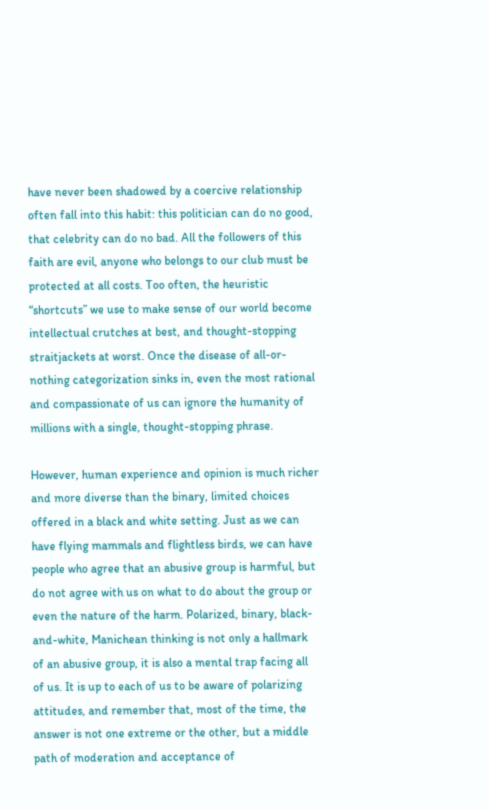have never been shadowed by a coercive relationship often fall into this habit: this politician can do no good, that celebrity can do no bad. All the followers of this faith are evil, anyone who belongs to our club must be protected at all costs. Too often, the heuristic “shortcuts” we use to make sense of our world become intellectual crutches at best, and thought-stopping straitjackets at worst. Once the disease of all-or-nothing categorization sinks in, even the most rational and compassionate of us can ignore the humanity of millions with a single, thought-stopping phrase.

However, human experience and opinion is much richer and more diverse than the binary, limited choices offered in a black and white setting. Just as we can have flying mammals and flightless birds, we can have people who agree that an abusive group is harmful, but do not agree with us on what to do about the group or even the nature of the harm. Polarized, binary, black-and-white, Manichean thinking is not only a hallmark of an abusive group, it is also a mental trap facing all of us. It is up to each of us to be aware of polarizing attitudes, and remember that, most of the time, the answer is not one extreme or the other, but a middle path of moderation and acceptance of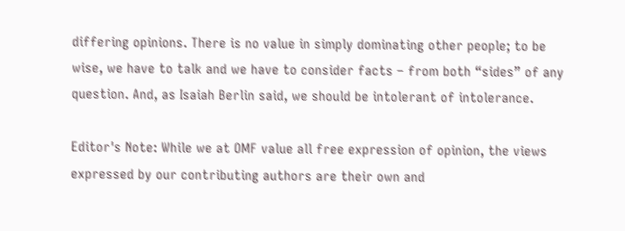differing opinions. There is no value in simply dominating other people; to be wise, we have to talk and we have to consider facts – from both “sides” of any question. And, as Isaiah Berlin said, we should be intolerant of intolerance.

Editor's Note: While we at OMF value all free expression of opinion, the views expressed by our contributing authors are their own and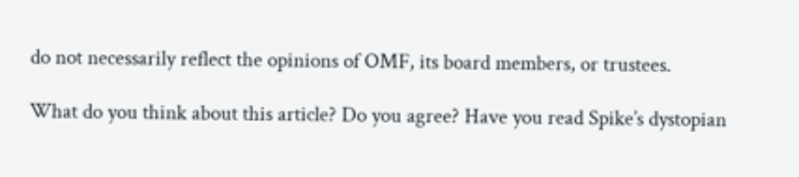do not necessarily reflect the opinions of OMF, its board members, or trustees.

What do you think about this article? Do you agree? Have you read Spike’s dystopian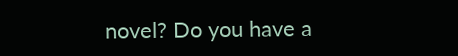novel? Do you have a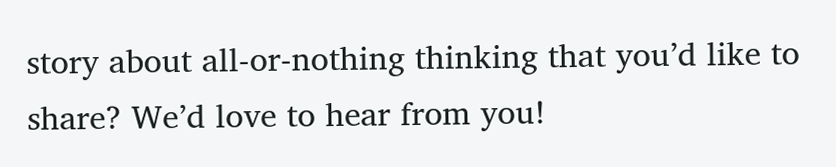story about all-or-nothing thinking that you’d like to share? We’d love to hear from you!